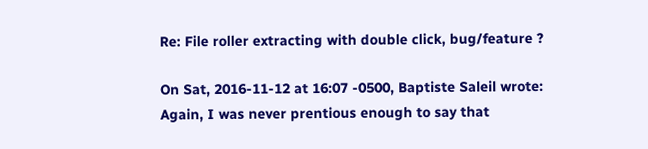Re: File roller extracting with double click, bug/feature ?

On Sat, 2016-11-12 at 16:07 -0500, Baptiste Saleil wrote:
Again, I was never prentious enough to say that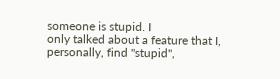someone is stupid. I
only talked about a feature that I, personally, find "stupid",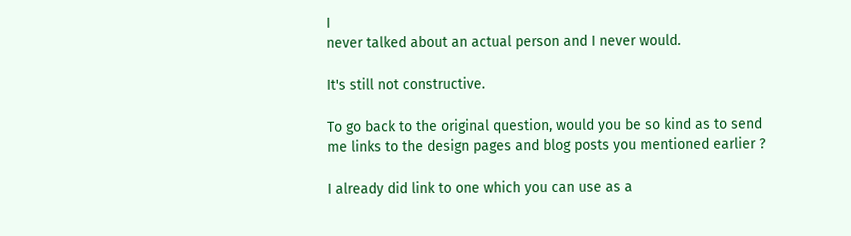I
never talked about an actual person and I never would.

It's still not constructive.

To go back to the original question, would you be so kind as to send
me links to the design pages and blog posts you mentioned earlier ?

I already did link to one which you can use as a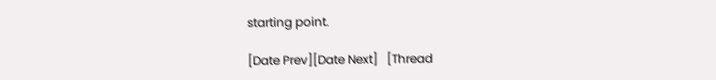starting point.

[Date Prev][Date Next]   [Thread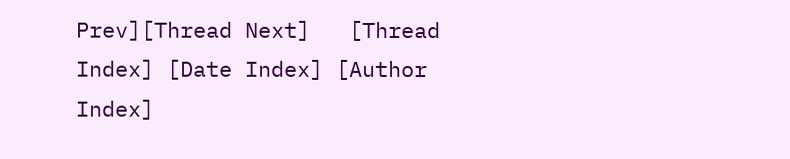Prev][Thread Next]   [Thread Index] [Date Index] [Author Index]